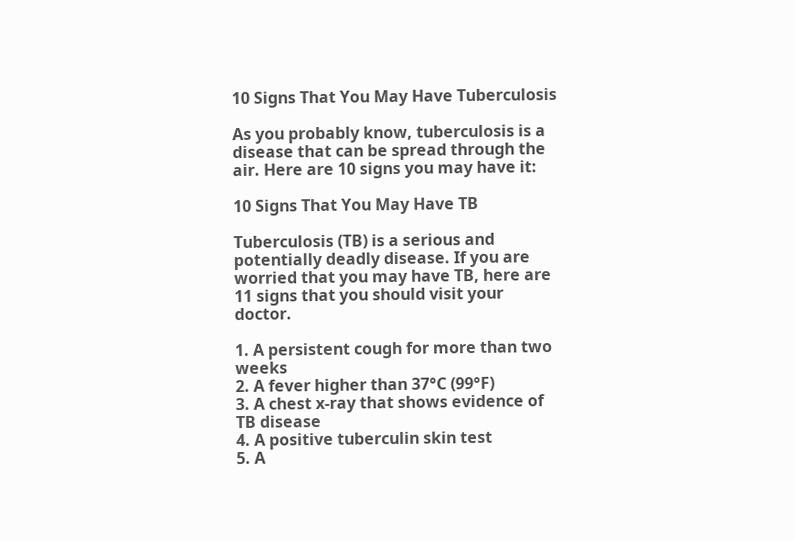10 Signs That You May Have Tuberculosis

As you probably know, tuberculosis is a disease that can be spread through the air. Here are 10 signs you may have it:

10 Signs That You May Have TB

Tuberculosis (TB) is a serious and potentially deadly disease. If you are worried that you may have TB, here are 11 signs that you should visit your doctor.

1. A persistent cough for more than two weeks
2. A fever higher than 37°C (99°F)
3. A chest x-ray that shows evidence of TB disease
4. A positive tuberculin skin test
5. A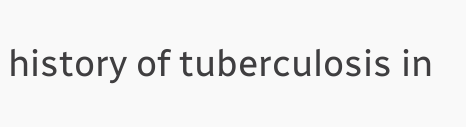history of tuberculosis in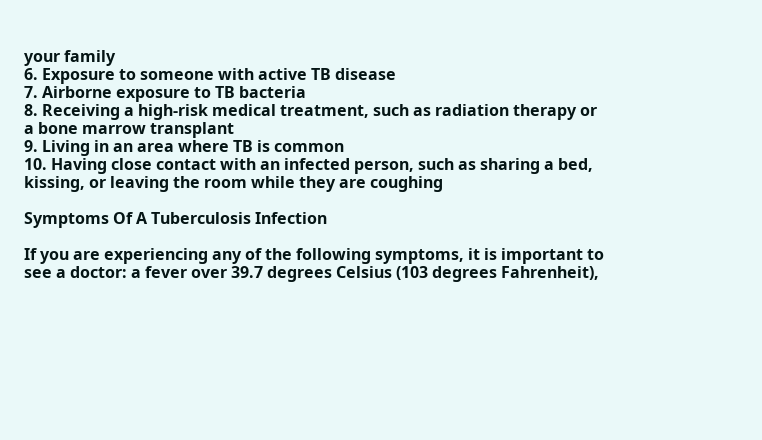your family
6. Exposure to someone with active TB disease
7. Airborne exposure to TB bacteria
8. Receiving a high-risk medical treatment, such as radiation therapy or a bone marrow transplant
9. Living in an area where TB is common
10. Having close contact with an infected person, such as sharing a bed, kissing, or leaving the room while they are coughing

Symptoms Of A Tuberculosis Infection

If you are experiencing any of the following symptoms, it is important to see a doctor: a fever over 39.7 degrees Celsius (103 degrees Fahrenheit),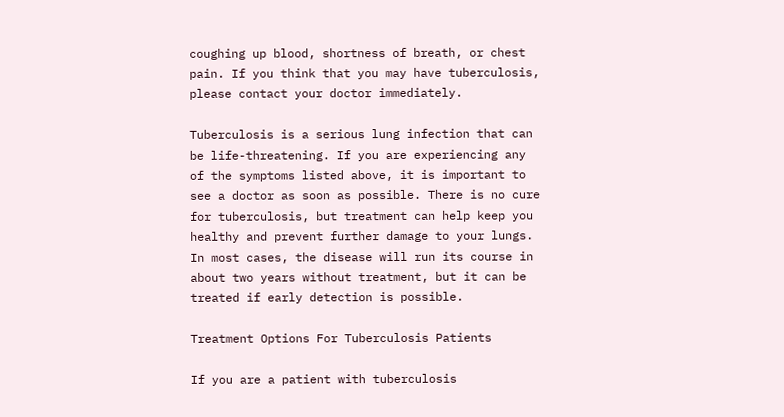coughing up blood, shortness of breath, or chest pain. If you think that you may have tuberculosis, please contact your doctor immediately.

Tuberculosis is a serious lung infection that can be life-threatening. If you are experiencing any of the symptoms listed above, it is important to see a doctor as soon as possible. There is no cure for tuberculosis, but treatment can help keep you healthy and prevent further damage to your lungs. In most cases, the disease will run its course in about two years without treatment, but it can be treated if early detection is possible.

Treatment Options For Tuberculosis Patients

If you are a patient with tuberculosis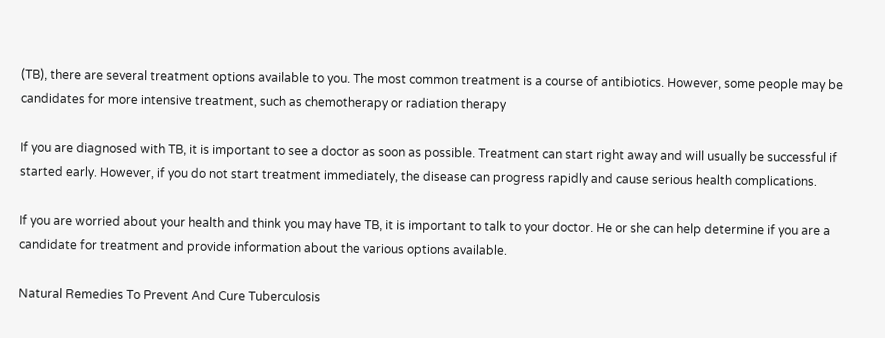(TB), there are several treatment options available to you. The most common treatment is a course of antibiotics. However, some people may be candidates for more intensive treatment, such as chemotherapy or radiation therapy

If you are diagnosed with TB, it is important to see a doctor as soon as possible. Treatment can start right away and will usually be successful if started early. However, if you do not start treatment immediately, the disease can progress rapidly and cause serious health complications.

If you are worried about your health and think you may have TB, it is important to talk to your doctor. He or she can help determine if you are a candidate for treatment and provide information about the various options available.

Natural Remedies To Prevent And Cure Tuberculosis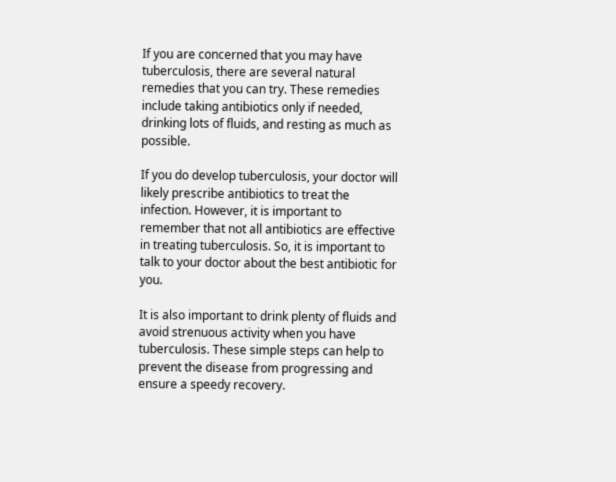If you are concerned that you may have tuberculosis, there are several natural remedies that you can try. These remedies include taking antibiotics only if needed, drinking lots of fluids, and resting as much as possible.

If you do develop tuberculosis, your doctor will likely prescribe antibiotics to treat the infection. However, it is important to remember that not all antibiotics are effective in treating tuberculosis. So, it is important to talk to your doctor about the best antibiotic for you.

It is also important to drink plenty of fluids and avoid strenuous activity when you have tuberculosis. These simple steps can help to prevent the disease from progressing and ensure a speedy recovery.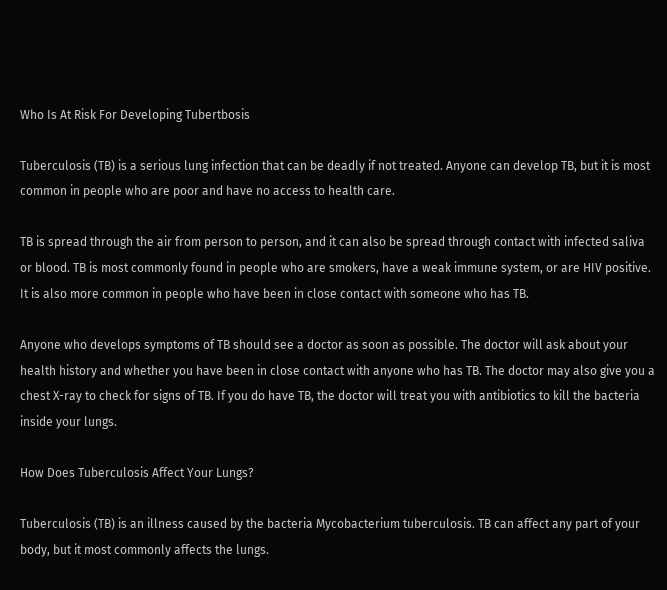Who Is At Risk For Developing Tubertbosis

Tuberculosis (TB) is a serious lung infection that can be deadly if not treated. Anyone can develop TB, but it is most common in people who are poor and have no access to health care.

TB is spread through the air from person to person, and it can also be spread through contact with infected saliva or blood. TB is most commonly found in people who are smokers, have a weak immune system, or are HIV positive. It is also more common in people who have been in close contact with someone who has TB.

Anyone who develops symptoms of TB should see a doctor as soon as possible. The doctor will ask about your health history and whether you have been in close contact with anyone who has TB. The doctor may also give you a chest X-ray to check for signs of TB. If you do have TB, the doctor will treat you with antibiotics to kill the bacteria inside your lungs.

How Does Tuberculosis Affect Your Lungs?

Tuberculosis (TB) is an illness caused by the bacteria Mycobacterium tuberculosis. TB can affect any part of your body, but it most commonly affects the lungs.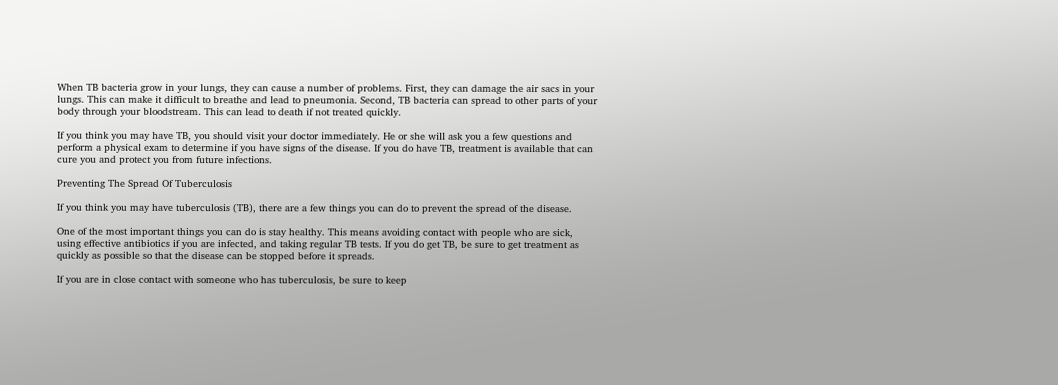When TB bacteria grow in your lungs, they can cause a number of problems. First, they can damage the air sacs in your lungs. This can make it difficult to breathe and lead to pneumonia. Second, TB bacteria can spread to other parts of your body through your bloodstream. This can lead to death if not treated quickly.

If you think you may have TB, you should visit your doctor immediately. He or she will ask you a few questions and perform a physical exam to determine if you have signs of the disease. If you do have TB, treatment is available that can cure you and protect you from future infections.

Preventing The Spread Of Tuberculosis

If you think you may have tuberculosis (TB), there are a few things you can do to prevent the spread of the disease.

One of the most important things you can do is stay healthy. This means avoiding contact with people who are sick, using effective antibiotics if you are infected, and taking regular TB tests. If you do get TB, be sure to get treatment as quickly as possible so that the disease can be stopped before it spreads.

If you are in close contact with someone who has tuberculosis, be sure to keep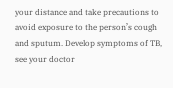your distance and take precautions to avoid exposure to the person’s cough and sputum. Develop symptoms of TB, see your doctor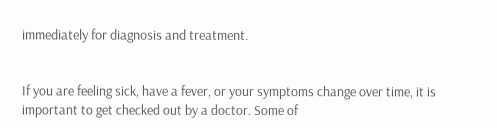immediately for diagnosis and treatment.


If you are feeling sick, have a fever, or your symptoms change over time, it is important to get checked out by a doctor. Some of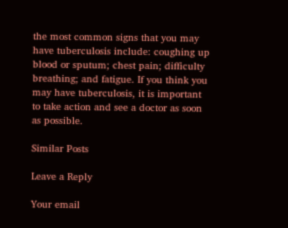the most common signs that you may have tuberculosis include: coughing up blood or sputum; chest pain; difficulty breathing; and fatigue. If you think you may have tuberculosis, it is important to take action and see a doctor as soon as possible.

Similar Posts

Leave a Reply

Your email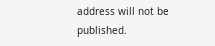address will not be published.